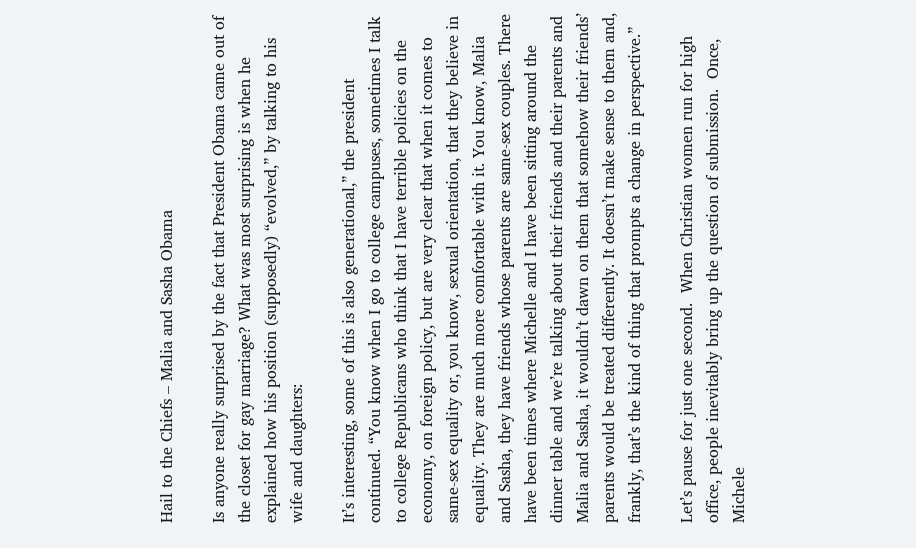Hail to the Chiefs – Malia and Sasha Obama

Is anyone really surprised by the fact that President Obama came out of the closet for gay marriage? What was most surprising is when he explained how his position (supposedly) “evolved,” by talking to his wife and daughters:

It’s interesting, some of this is also generational,” the president continued. “You know when I go to college campuses, sometimes I talk to college Republicans who think that I have terrible policies on the economy, on foreign policy, but are very clear that when it comes to same-sex equality or, you know, sexual orientation, that they believe in equality. They are much more comfortable with it. You know, Malia and Sasha, they have friends whose parents are same-sex couples. There have been times where Michelle and I have been sitting around the dinner table and we’re talking about their friends and their parents and Malia and Sasha, it wouldn’t dawn on them that somehow their friends’ parents would be treated differently. It doesn’t make sense to them and, frankly, that’s the kind of thing that prompts a change in perspective.”

Let’s pause for just one second.  When Christian women run for high office, people inevitably bring up the question of submission.  Once, Michele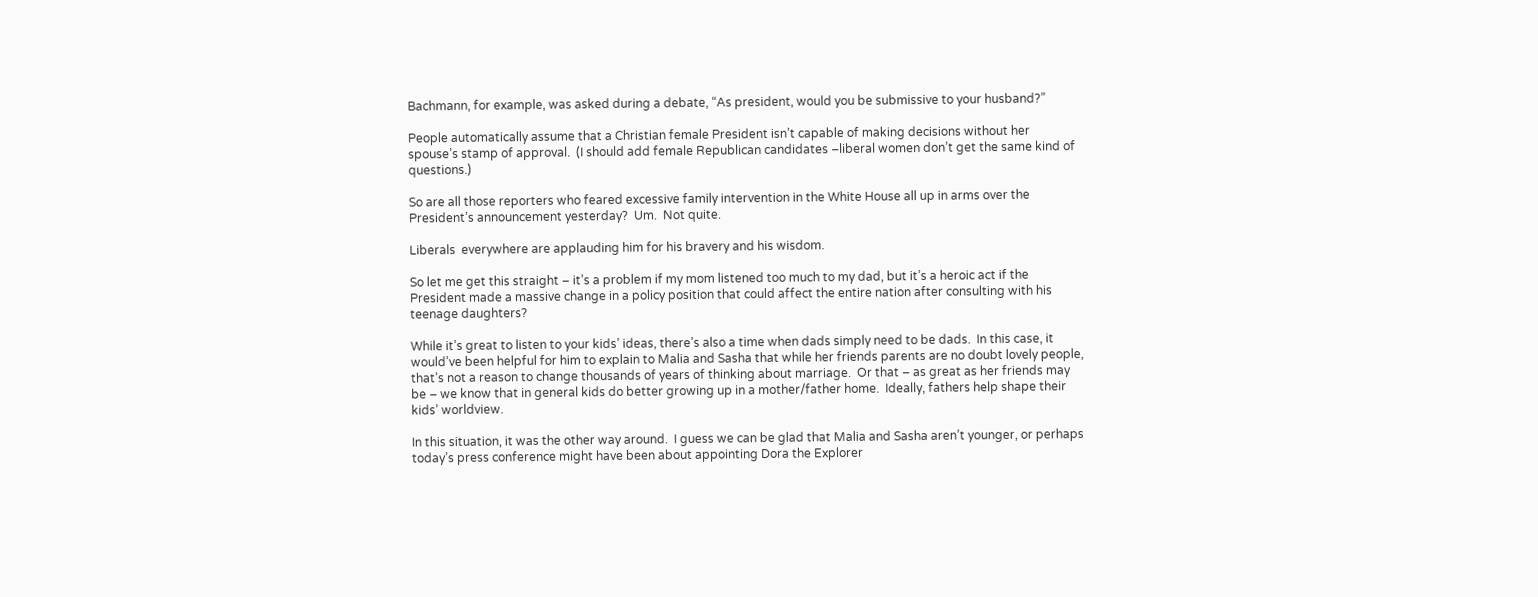Bachmann, for example, was asked during a debate, “As president, would you be submissive to your husband?”

People automatically assume that a Christian female President isn’t capable of making decisions without her spouse’s stamp of approval.  (I should add female Republican candidates –liberal women don’t get the same kind of questions.)

So are all those reporters who feared excessive family intervention in the White House all up in arms over the President’s announcement yesterday?  Um.  Not quite.

Liberals  everywhere are applauding him for his bravery and his wisdom.

So let me get this straight – it’s a problem if my mom listened too much to my dad, but it’s a heroic act if the President made a massive change in a policy position that could affect the entire nation after consulting with his teenage daughters?

While it’s great to listen to your kids’ ideas, there’s also a time when dads simply need to be dads.  In this case, it would’ve been helpful for him to explain to Malia and Sasha that while her friends parents are no doubt lovely people, that’s not a reason to change thousands of years of thinking about marriage.  Or that – as great as her friends may be – we know that in general kids do better growing up in a mother/father home.  Ideally, fathers help shape their kids’ worldview.

In this situation, it was the other way around.  I guess we can be glad that Malia and Sasha aren’t younger, or perhaps today’s press conference might have been about appointing Dora the Explorer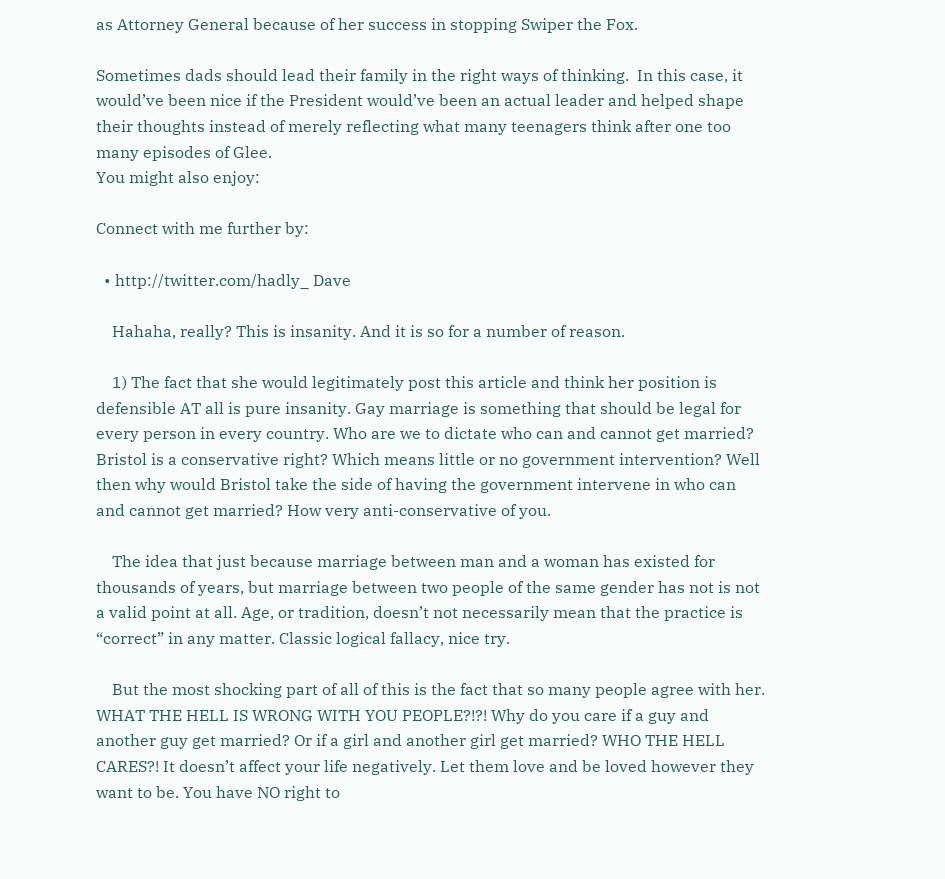as Attorney General because of her success in stopping Swiper the Fox.

Sometimes dads should lead their family in the right ways of thinking.  In this case, it would’ve been nice if the President would’ve been an actual leader and helped shape their thoughts instead of merely reflecting what many teenagers think after one too many episodes of Glee.
You might also enjoy:

Connect with me further by:

  • http://twitter.com/hadly_ Dave

    Hahaha, really? This is insanity. And it is so for a number of reason.

    1) The fact that she would legitimately post this article and think her position is defensible AT all is pure insanity. Gay marriage is something that should be legal for every person in every country. Who are we to dictate who can and cannot get married? Bristol is a conservative right? Which means little or no government intervention? Well then why would Bristol take the side of having the government intervene in who can and cannot get married? How very anti-conservative of you.

    The idea that just because marriage between man and a woman has existed for thousands of years, but marriage between two people of the same gender has not is not a valid point at all. Age, or tradition, doesn’t not necessarily mean that the practice is “correct” in any matter. Classic logical fallacy, nice try.

    But the most shocking part of all of this is the fact that so many people agree with her. WHAT THE HELL IS WRONG WITH YOU PEOPLE?!?! Why do you care if a guy and another guy get married? Or if a girl and another girl get married? WHO THE HELL CARES?! It doesn’t affect your life negatively. Let them love and be loved however they want to be. You have NO right to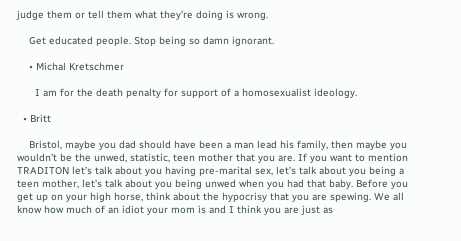judge them or tell them what they’re doing is wrong.

    Get educated people. Stop being so damn ignorant.

    • Michal Kretschmer

      I am for the death penalty for support of a homosexualist ideology.

  • Britt

    Bristol, maybe you dad should have been a man lead his family, then maybe you wouldn’t be the unwed, statistic, teen mother that you are. If you want to mention TRADITON let’s talk about you having pre-marital sex, let’s talk about you being a teen mother, let’s talk about you being unwed when you had that baby. Before you get up on your high horse, think about the hypocrisy that you are spewing. We all know how much of an idiot your mom is and I think you are just as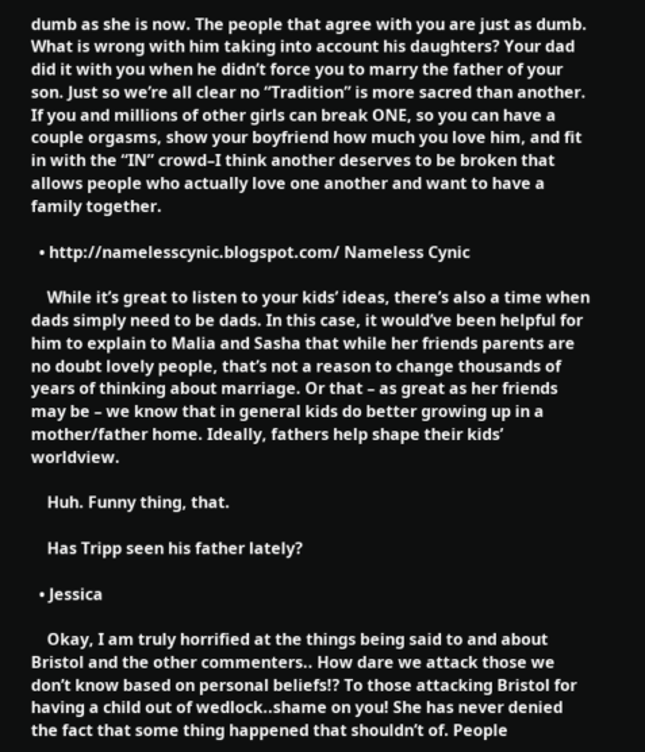dumb as she is now. The people that agree with you are just as dumb. What is wrong with him taking into account his daughters? Your dad did it with you when he didn’t force you to marry the father of your son. Just so we’re all clear no “Tradition” is more sacred than another. If you and millions of other girls can break ONE, so you can have a couple orgasms, show your boyfriend how much you love him, and fit in with the “IN” crowd–I think another deserves to be broken that allows people who actually love one another and want to have a family together.

  • http://namelesscynic.blogspot.com/ Nameless Cynic

    While it’s great to listen to your kids’ ideas, there’s also a time when dads simply need to be dads. In this case, it would’ve been helpful for him to explain to Malia and Sasha that while her friends parents are no doubt lovely people, that’s not a reason to change thousands of years of thinking about marriage. Or that – as great as her friends may be – we know that in general kids do better growing up in a mother/father home. Ideally, fathers help shape their kids’ worldview.

    Huh. Funny thing, that.

    Has Tripp seen his father lately?

  • Jessica

    Okay, I am truly horrified at the things being said to and about Bristol and the other commenters.. How dare we attack those we don’t know based on personal beliefs!? To those attacking Bristol for having a child out of wedlock..shame on you! She has never denied the fact that some thing happened that shouldn’t of. People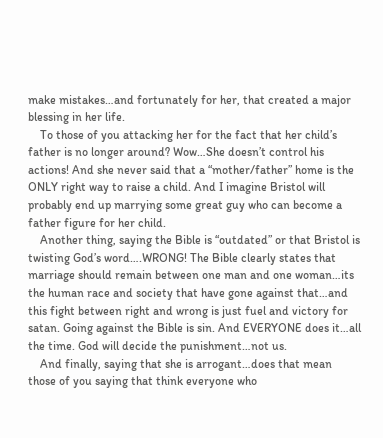make mistakes…and fortunately for her, that created a major blessing in her life.
    To those of you attacking her for the fact that her child’s father is no longer around? Wow…She doesn’t control his actions! And she never said that a “mother/father” home is the ONLY right way to raise a child. And I imagine Bristol will probably end up marrying some great guy who can become a father figure for her child.
    Another thing, saying the Bible is “outdated” or that Bristol is twisting God’s word….WRONG! The Bible clearly states that marriage should remain between one man and one woman…its the human race and society that have gone against that…and this fight between right and wrong is just fuel and victory for satan. Going against the Bible is sin. And EVERYONE does it…all the time. God will decide the punishment…not us.
    And finally, saying that she is arrogant…does that mean those of you saying that think everyone who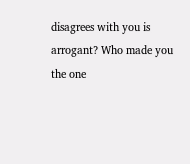disagrees with you is arrogant? Who made you the one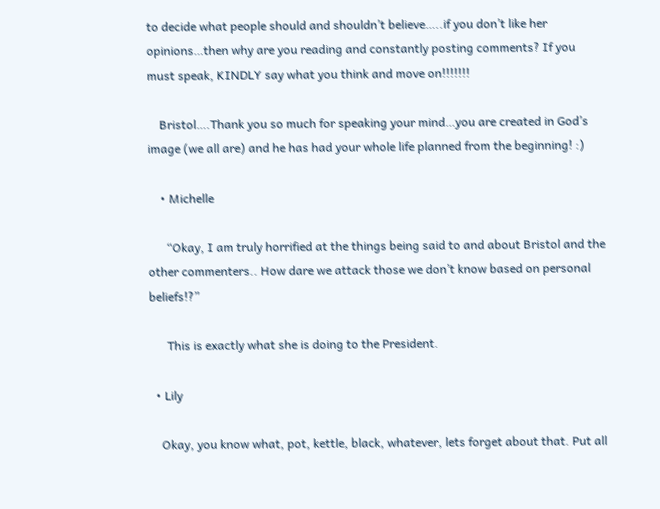to decide what people should and shouldn’t believe…..if you don’t like her opinions…then why are you reading and constantly posting comments? If you must speak, KINDLY say what you think and move on!!!!!!!

    Bristol….Thank you so much for speaking your mind…you are created in God’s image (we all are) and he has had your whole life planned from the beginning! :)

    • Michelle

      “Okay, I am truly horrified at the things being said to and about Bristol and the other commenters.. How dare we attack those we don’t know based on personal beliefs!?”

      This is exactly what she is doing to the President.

  • Lily

    Okay, you know what, pot, kettle, black, whatever, lets forget about that. Put all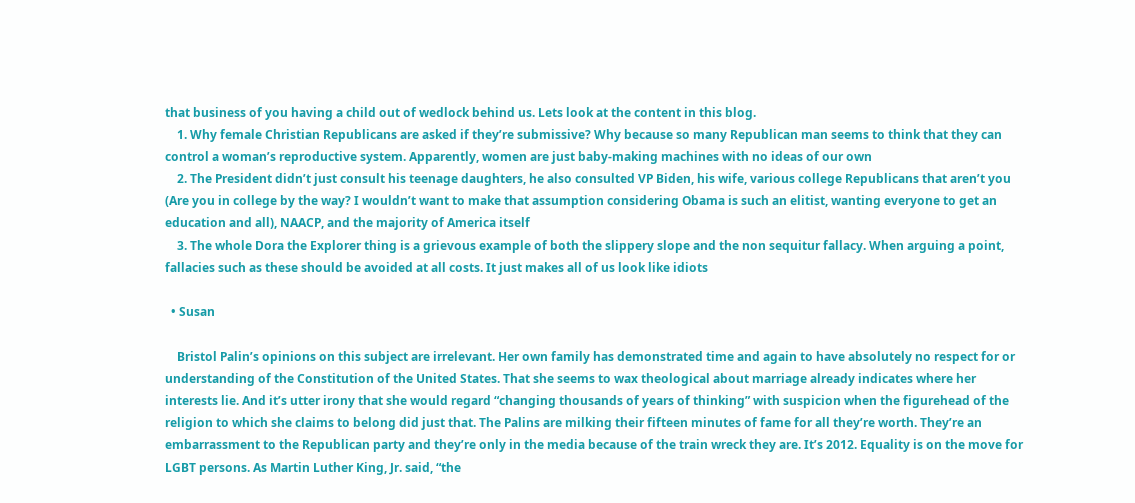that business of you having a child out of wedlock behind us. Lets look at the content in this blog.
    1. Why female Christian Republicans are asked if they’re submissive? Why because so many Republican man seems to think that they can control a woman’s reproductive system. Apparently, women are just baby-making machines with no ideas of our own
    2. The President didn’t just consult his teenage daughters, he also consulted VP Biden, his wife, various college Republicans that aren’t you (Are you in college by the way? I wouldn’t want to make that assumption considering Obama is such an elitist, wanting everyone to get an education and all), NAACP, and the majority of America itself
    3. The whole Dora the Explorer thing is a grievous example of both the slippery slope and the non sequitur fallacy. When arguing a point, fallacies such as these should be avoided at all costs. It just makes all of us look like idiots

  • Susan

    Bristol Palin’s opinions on this subject are irrelevant. Her own family has demonstrated time and again to have absolutely no respect for or understanding of the Constitution of the United States. That she seems to wax theological about marriage already indicates where her interests lie. And it’s utter irony that she would regard “changing thousands of years of thinking” with suspicion when the figurehead of the religion to which she claims to belong did just that. The Palins are milking their fifteen minutes of fame for all they’re worth. They’re an embarrassment to the Republican party and they’re only in the media because of the train wreck they are. It’s 2012. Equality is on the move for LGBT persons. As Martin Luther King, Jr. said, “the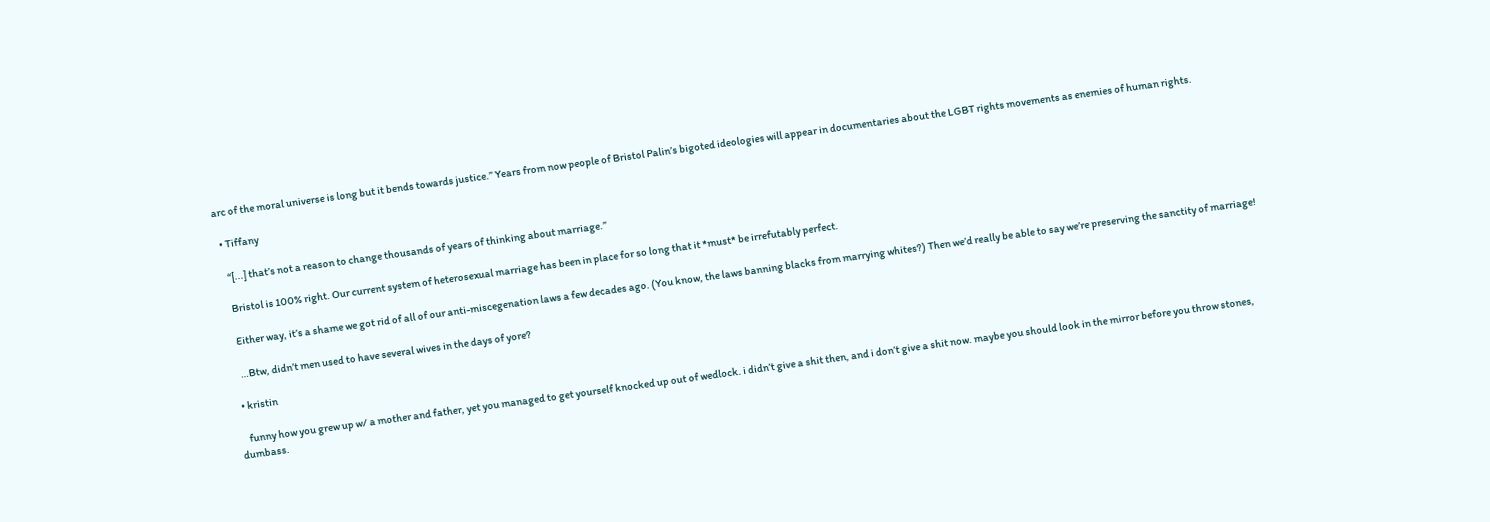arc of the moral universe is long but it bends towards justice.” Years from now people of Bristol Palin’s bigoted ideologies will appear in documentaries about the LGBT rights movements as enemies of human rights.

  • Tiffany

    “[...] that’s not a reason to change thousands of years of thinking about marriage.”

    Bristol is 100% right. Our current system of heterosexual marriage has been in place for so long that it *must* be irrefutably perfect.

    Either way, it’s a shame we got rid of all of our anti-miscegenation laws a few decades ago. (You know, the laws banning blacks from marrying whites?) Then we’d really be able to say we’re preserving the sanctity of marriage!

    …Btw, didn’t men used to have several wives in the days of yore?

  • kristin

    funny how you grew up w/ a mother and father, yet you managed to get yourself knocked up out of wedlock. i didn’t give a shit then, and i don’t give a shit now. maybe you should look in the mirror before you throw stones, dumbass.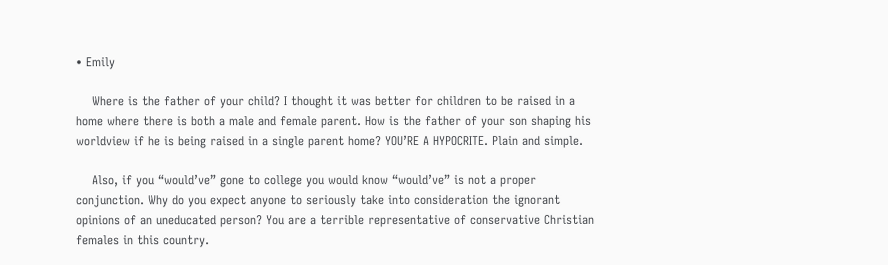• Emily

    Where is the father of your child? I thought it was better for children to be raised in a home where there is both a male and female parent. How is the father of your son shaping his worldview if he is being raised in a single parent home? YOU’RE A HYPOCRITE. Plain and simple.

    Also, if you “would’ve” gone to college you would know “would’ve” is not a proper conjunction. Why do you expect anyone to seriously take into consideration the ignorant opinions of an uneducated person? You are a terrible representative of conservative Christian females in this country.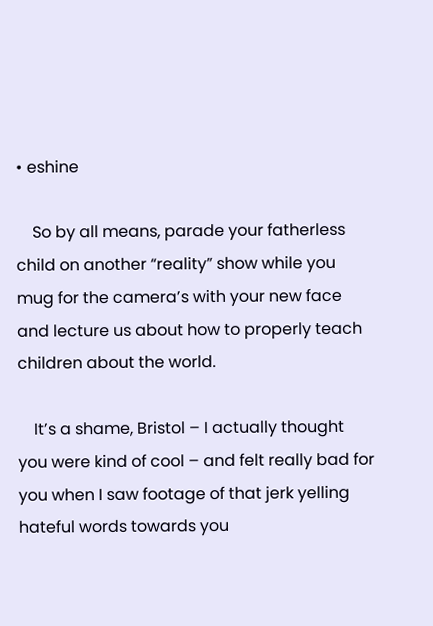• eshine

    So by all means, parade your fatherless child on another “reality” show while you mug for the camera’s with your new face and lecture us about how to properly teach children about the world.

    It’s a shame, Bristol – I actually thought you were kind of cool – and felt really bad for you when I saw footage of that jerk yelling hateful words towards you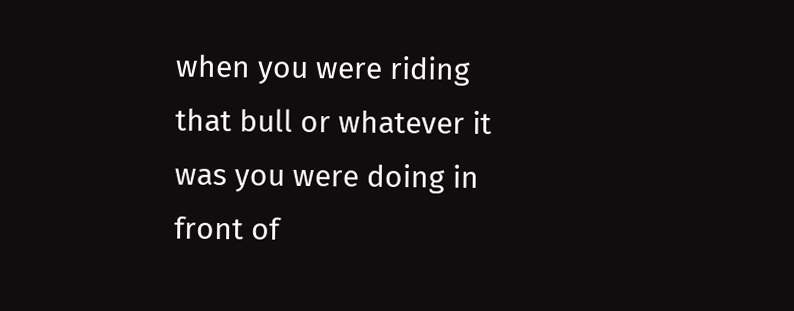when you were riding that bull or whatever it was you were doing in front of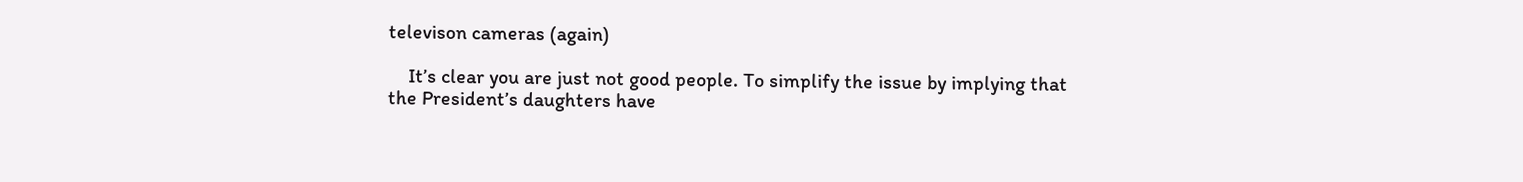televison cameras (again)

    It’s clear you are just not good people. To simplify the issue by implying that the President’s daughters have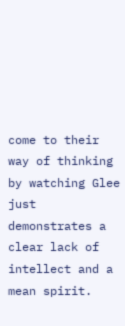come to their way of thinking by watching Glee just demonstrates a clear lack of intellect and a mean spirit.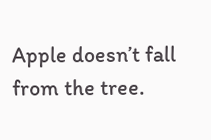Apple doesn’t fall from the tree.